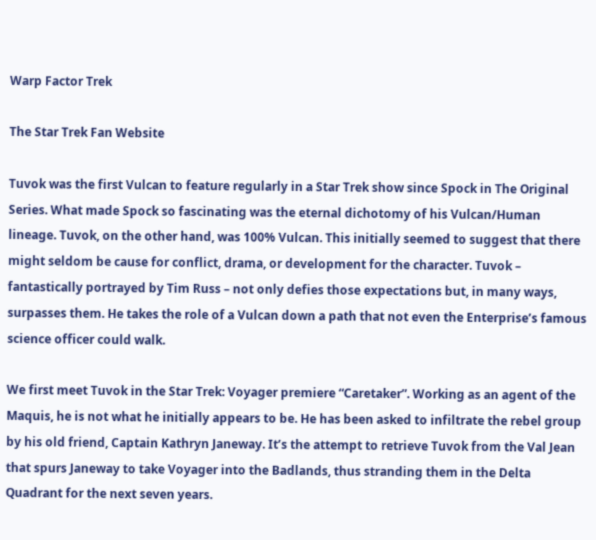Warp Factor Trek

The Star Trek Fan Website

Tuvok was the first Vulcan to feature regularly in a Star Trek show since Spock in The Original Series. What made Spock so fascinating was the eternal dichotomy of his Vulcan/Human lineage. Tuvok, on the other hand, was 100% Vulcan. This initially seemed to suggest that there might seldom be cause for conflict, drama, or development for the character. Tuvok – fantastically portrayed by Tim Russ – not only defies those expectations but, in many ways, surpasses them. He takes the role of a Vulcan down a path that not even the Enterprise’s famous science officer could walk.

We first meet Tuvok in the Star Trek: Voyager premiere “Caretaker”. Working as an agent of the Maquis, he is not what he initially appears to be. He has been asked to infiltrate the rebel group by his old friend, Captain Kathryn Janeway. It’s the attempt to retrieve Tuvok from the Val Jean that spurs Janeway to take Voyager into the Badlands, thus stranding them in the Delta Quadrant for the next seven years.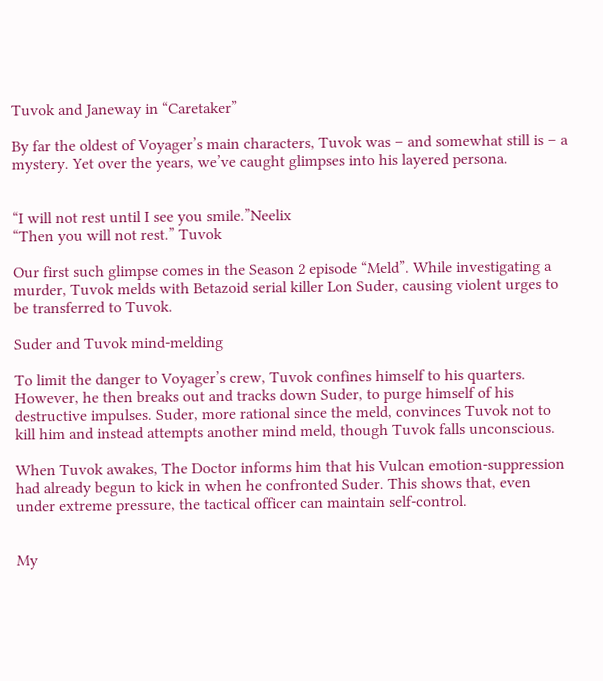Tuvok and Janeway in “Caretaker”

By far the oldest of Voyager’s main characters, Tuvok was – and somewhat still is – a mystery. Yet over the years, we’ve caught glimpses into his layered persona.


“I will not rest until I see you smile.”Neelix
“Then you will not rest.” Tuvok

Our first such glimpse comes in the Season 2 episode “Meld”. While investigating a murder, Tuvok melds with Betazoid serial killer Lon Suder, causing violent urges to be transferred to Tuvok.

Suder and Tuvok mind-melding

To limit the danger to Voyager’s crew, Tuvok confines himself to his quarters. However, he then breaks out and tracks down Suder, to purge himself of his destructive impulses. Suder, more rational since the meld, convinces Tuvok not to kill him and instead attempts another mind meld, though Tuvok falls unconscious.

When Tuvok awakes, The Doctor informs him that his Vulcan emotion-suppression had already begun to kick in when he confronted Suder. This shows that, even under extreme pressure, the tactical officer can maintain self-control.


My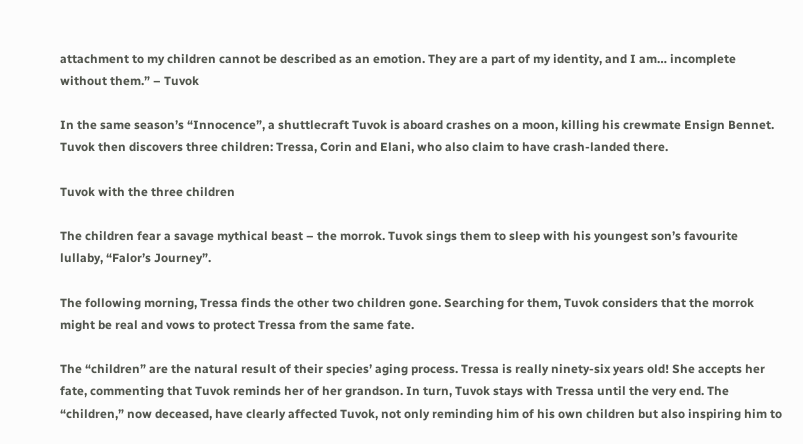attachment to my children cannot be described as an emotion. They are a part of my identity, and I am… incomplete without them.” – Tuvok

In the same season’s “Innocence”, a shuttlecraft Tuvok is aboard crashes on a moon, killing his crewmate Ensign Bennet. Tuvok then discovers three children: Tressa, Corin and Elani, who also claim to have crash-landed there.

Tuvok with the three children

The children fear a savage mythical beast – the morrok. Tuvok sings them to sleep with his youngest son’s favourite lullaby, “Falor’s Journey”.

The following morning, Tressa finds the other two children gone. Searching for them, Tuvok considers that the morrok might be real and vows to protect Tressa from the same fate.

The “children” are the natural result of their species’ aging process. Tressa is really ninety-six years old! She accepts her fate, commenting that Tuvok reminds her of her grandson. In turn, Tuvok stays with Tressa until the very end. The “children,” now deceased, have clearly affected Tuvok, not only reminding him of his own children but also inspiring him to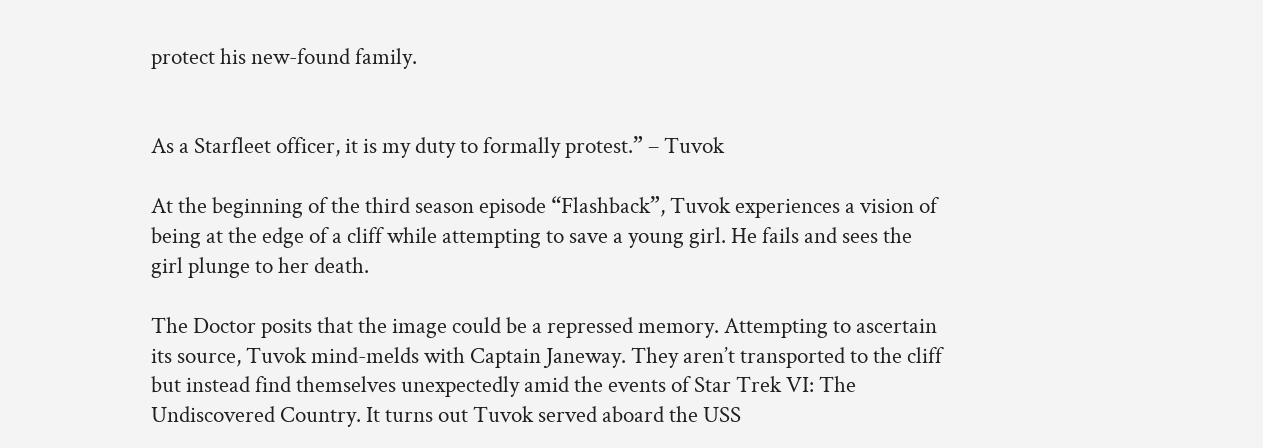protect his new-found family.


As a Starfleet officer, it is my duty to formally protest.” – Tuvok

At the beginning of the third season episode “Flashback”, Tuvok experiences a vision of being at the edge of a cliff while attempting to save a young girl. He fails and sees the girl plunge to her death.

The Doctor posits that the image could be a repressed memory. Attempting to ascertain its source, Tuvok mind-melds with Captain Janeway. They aren’t transported to the cliff but instead find themselves unexpectedly amid the events of Star Trek VI: The Undiscovered Country. It turns out Tuvok served aboard the USS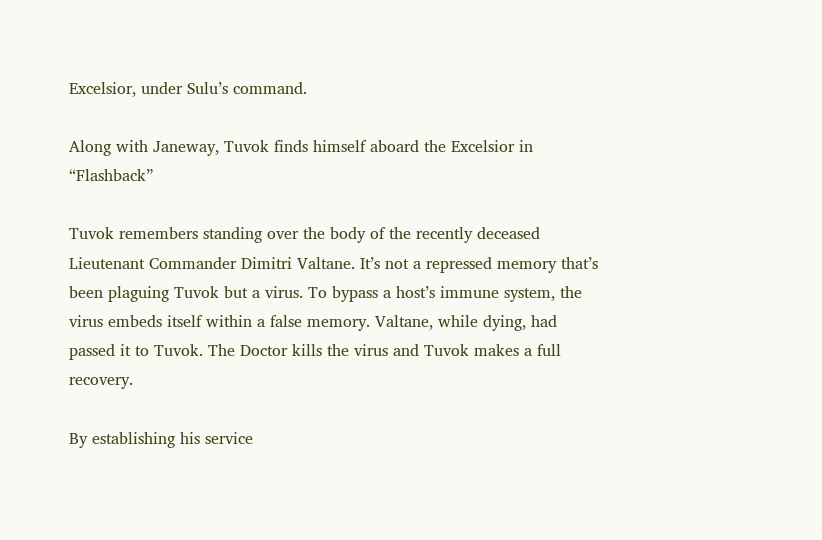Excelsior, under Sulu’s command.

Along with Janeway, Tuvok finds himself aboard the Excelsior in “Flashback”

Tuvok remembers standing over the body of the recently deceased Lieutenant Commander Dimitri Valtane. It’s not a repressed memory that’s been plaguing Tuvok but a virus. To bypass a host’s immune system, the virus embeds itself within a false memory. Valtane, while dying, had passed it to Tuvok. The Doctor kills the virus and Tuvok makes a full recovery.

By establishing his service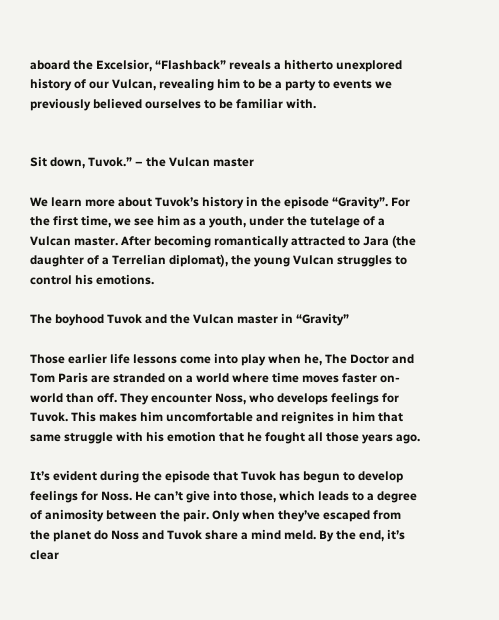aboard the Excelsior, “Flashback” reveals a hitherto unexplored history of our Vulcan, revealing him to be a party to events we previously believed ourselves to be familiar with.


Sit down, Tuvok.” – the Vulcan master

We learn more about Tuvok’s history in the episode “Gravity”. For the first time, we see him as a youth, under the tutelage of a Vulcan master. After becoming romantically attracted to Jara (the daughter of a Terrelian diplomat), the young Vulcan struggles to control his emotions.

The boyhood Tuvok and the Vulcan master in “Gravity”

Those earlier life lessons come into play when he, The Doctor and Tom Paris are stranded on a world where time moves faster on-world than off. They encounter Noss, who develops feelings for Tuvok. This makes him uncomfortable and reignites in him that same struggle with his emotion that he fought all those years ago.

It’s evident during the episode that Tuvok has begun to develop feelings for Noss. He can’t give into those, which leads to a degree of animosity between the pair. Only when they’ve escaped from the planet do Noss and Tuvok share a mind meld. By the end, it’s clear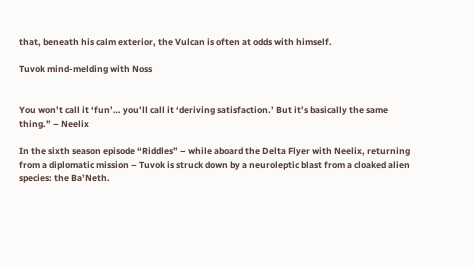that, beneath his calm exterior, the Vulcan is often at odds with himself.

Tuvok mind-melding with Noss


You won’t call it ‘fun’… you’ll call it ‘deriving satisfaction.’ But it’s basically the same thing.” – Neelix

In the sixth season episode “Riddles” – while aboard the Delta Flyer with Neelix, returning from a diplomatic mission – Tuvok is struck down by a neuroleptic blast from a cloaked alien species: the Ba’Neth.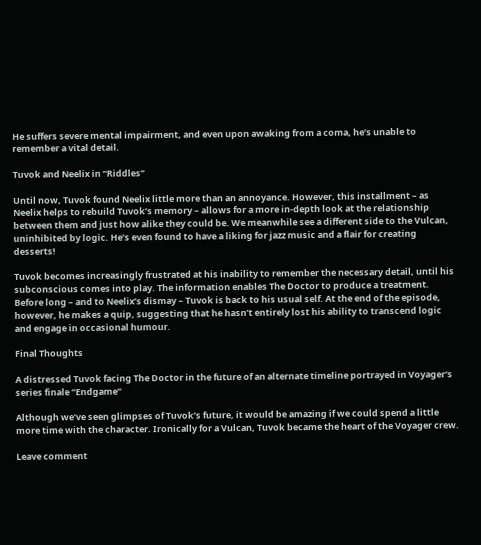He suffers severe mental impairment, and even upon awaking from a coma, he’s unable to remember a vital detail.

Tuvok and Neelix in “Riddles”

Until now, Tuvok found Neelix little more than an annoyance. However, this installment – as Neelix helps to rebuild Tuvok’s memory – allows for a more in-depth look at the relationship between them and just how alike they could be. We meanwhile see a different side to the Vulcan, uninhibited by logic. He’s even found to have a liking for jazz music and a flair for creating desserts!

Tuvok becomes increasingly frustrated at his inability to remember the necessary detail, until his subconscious comes into play. The information enables The Doctor to produce a treatment. Before long – and to Neelix’s dismay – Tuvok is back to his usual self. At the end of the episode, however, he makes a quip, suggesting that he hasn’t entirely lost his ability to transcend logic and engage in occasional humour.

Final Thoughts

A distressed Tuvok facing The Doctor in the future of an alternate timeline portrayed in Voyager‘s series finale “Endgame”

Although we’ve seen glimpses of Tuvok’s future, it would be amazing if we could spend a little more time with the character. Ironically for a Vulcan, Tuvok became the heart of the Voyager crew.

Leave comment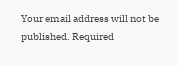Your email address will not be published. Required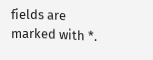fields are marked with *.